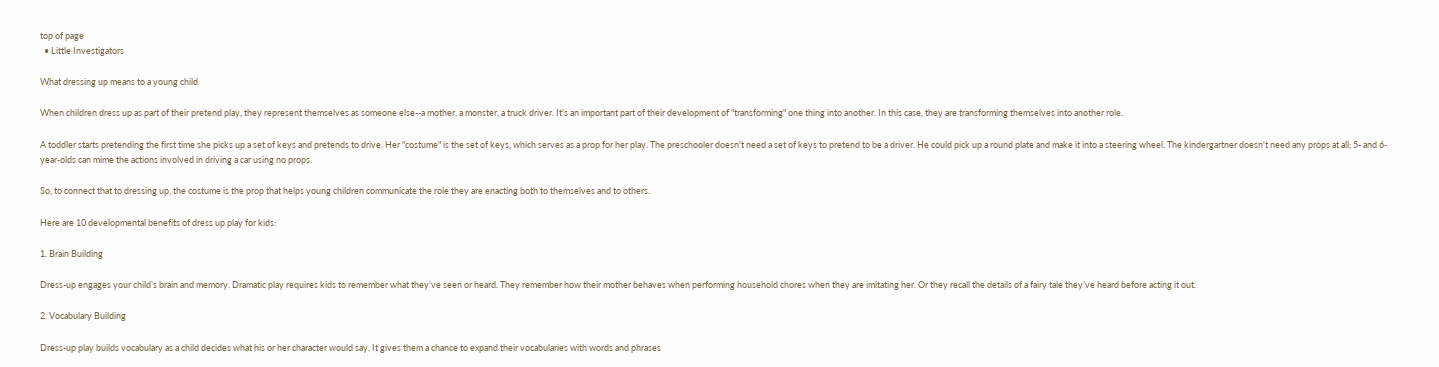top of page
  • Little Investigators

What dressing up means to a young child

When children dress up as part of their pretend play, they represent themselves as someone else--a mother, a monster, a truck driver. It's an important part of their development of "transforming" one thing into another. In this case, they are transforming themselves into another role.

A toddler starts pretending the first time she picks up a set of keys and pretends to drive. Her "costume" is the set of keys, which serves as a prop for her play. The preschooler doesn't need a set of keys to pretend to be a driver. He could pick up a round plate and make it into a steering wheel. The kindergartner doesn't need any props at all; 5- and 6-year-olds can mime the actions involved in driving a car using no props.

So, to connect that to dressing up, the costume is the prop that helps young children communicate the role they are enacting both to themselves and to others.

Here are 10 developmental benefits of dress up play for kids:

1. Brain Building

Dress-up engages your child’s brain and memory. Dramatic play requires kids to remember what they’ve seen or heard. They remember how their mother behaves when performing household chores when they are imitating her. Or they recall the details of a fairy tale they’ve heard before acting it out.

2. Vocabulary Building

Dress-up play builds vocabulary as a child decides what his or her character would say. It gives them a chance to expand their vocabularies with words and phrases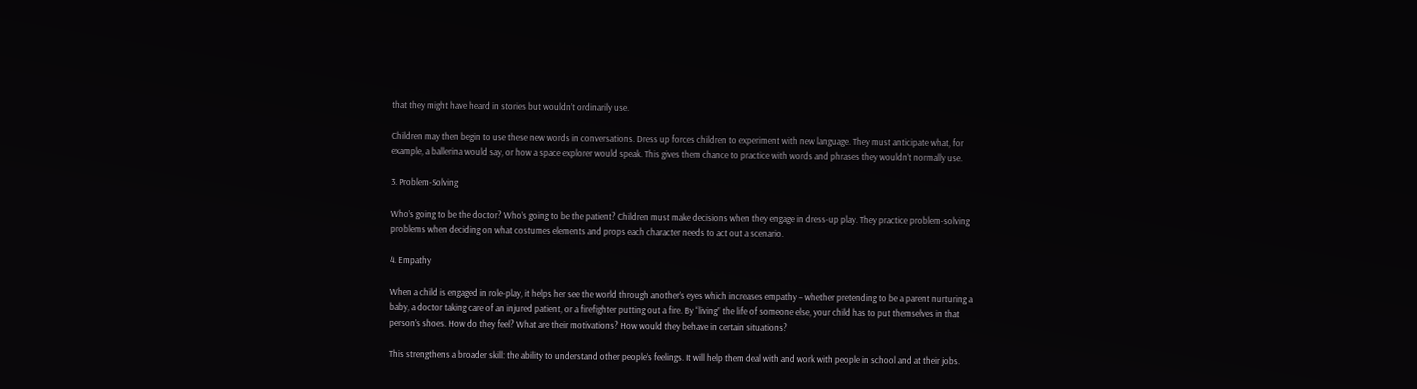that they might have heard in stories but wouldn’t ordinarily use.

Children may then begin to use these new words in conversations. Dress up forces children to experiment with new language. They must anticipate what, for example, a ballerina would say, or how a space explorer would speak. This gives them chance to practice with words and phrases they wouldn’t normally use.

3. Problem-Solving

Who’s going to be the doctor? Who’s going to be the patient? Children must make decisions when they engage in dress-up play. They practice problem-solving problems when deciding on what costumes elements and props each character needs to act out a scenario.

4. Empathy

When a child is engaged in role-play, it helps her see the world through another’s eyes which increases empathy – whether pretending to be a parent nurturing a baby, a doctor taking care of an injured patient, or a firefighter putting out a fire. By “living” the life of someone else, your child has to put themselves in that person’s shoes. How do they feel? What are their motivations? How would they behave in certain situations?

This strengthens a broader skill: the ability to understand other people’s feelings. It will help them deal with and work with people in school and at their jobs.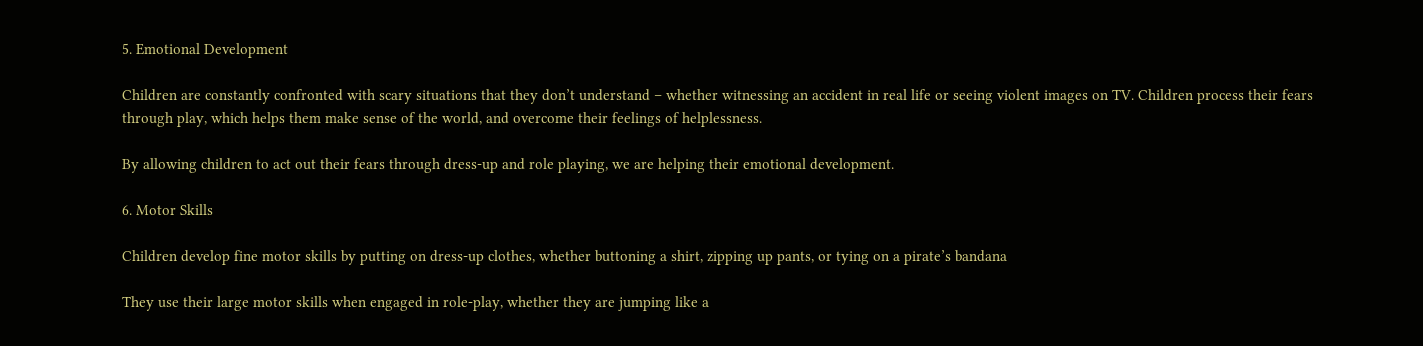5. Emotional Development

Children are constantly confronted with scary situations that they don’t understand – whether witnessing an accident in real life or seeing violent images on TV. Children process their fears through play, which helps them make sense of the world, and overcome their feelings of helplessness.

By allowing children to act out their fears through dress-up and role playing, we are helping their emotional development.

6. Motor Skills

Children develop fine motor skills by putting on dress-up clothes, whether buttoning a shirt, zipping up pants, or tying on a pirate’s bandana

They use their large motor skills when engaged in role-play, whether they are jumping like a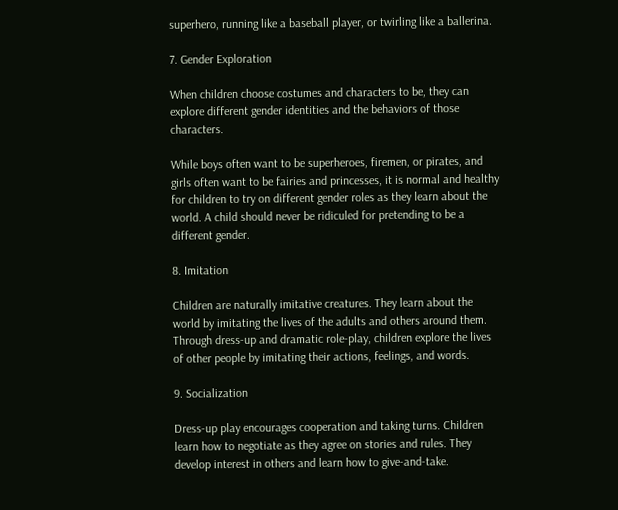superhero, running like a baseball player, or twirling like a ballerina.

7. Gender Exploration

When children choose costumes and characters to be, they can explore different gender identities and the behaviors of those characters.

While boys often want to be superheroes, firemen, or pirates, and girls often want to be fairies and princesses, it is normal and healthy for children to try on different gender roles as they learn about the world. A child should never be ridiculed for pretending to be a different gender.

8. Imitation

Children are naturally imitative creatures. They learn about the world by imitating the lives of the adults and others around them. Through dress-up and dramatic role-play, children explore the lives of other people by imitating their actions, feelings, and words.

9. Socialization

Dress-up play encourages cooperation and taking turns. Children learn how to negotiate as they agree on stories and rules. They develop interest in others and learn how to give-and-take.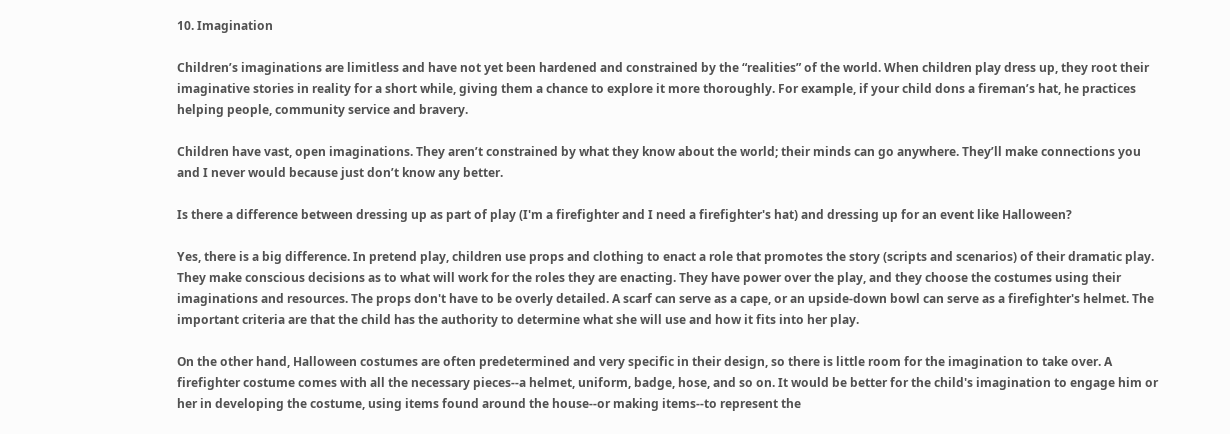10. Imagination

Children’s imaginations are limitless and have not yet been hardened and constrained by the “realities” of the world. When children play dress up, they root their imaginative stories in reality for a short while, giving them a chance to explore it more thoroughly. For example, if your child dons a fireman’s hat, he practices helping people, community service and bravery.

Children have vast, open imaginations. They aren’t constrained by what they know about the world; their minds can go anywhere. They’ll make connections you and I never would because just don’t know any better.

Is there a difference between dressing up as part of play (I'm a firefighter and I need a firefighter's hat) and dressing up for an event like Halloween?

Yes, there is a big difference. In pretend play, children use props and clothing to enact a role that promotes the story (scripts and scenarios) of their dramatic play. They make conscious decisions as to what will work for the roles they are enacting. They have power over the play, and they choose the costumes using their imaginations and resources. The props don't have to be overly detailed. A scarf can serve as a cape, or an upside-down bowl can serve as a firefighter's helmet. The important criteria are that the child has the authority to determine what she will use and how it fits into her play.

On the other hand, Halloween costumes are often predetermined and very specific in their design, so there is little room for the imagination to take over. A firefighter costume comes with all the necessary pieces--a helmet, uniform, badge, hose, and so on. It would be better for the child's imagination to engage him or her in developing the costume, using items found around the house--or making items--to represent the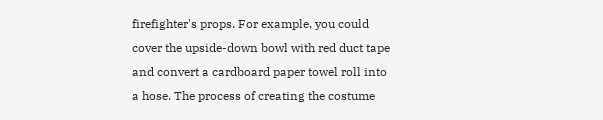firefighter's props. For example, you could cover the upside-down bowl with red duct tape and convert a cardboard paper towel roll into a hose. The process of creating the costume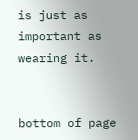is just as important as wearing it.


bottom of page